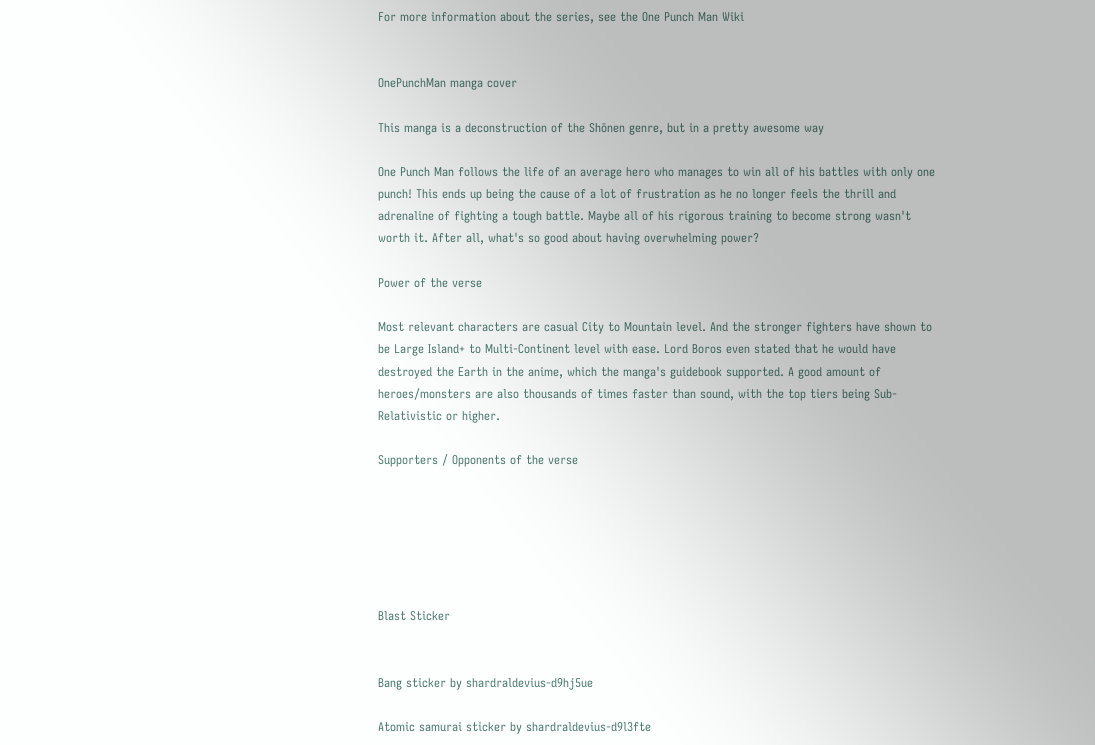For more information about the series, see the One Punch Man Wiki


OnePunchMan manga cover

This manga is a deconstruction of the Shōnen genre, but in a pretty awesome way

One Punch Man follows the life of an average hero who manages to win all of his battles with only one punch! This ends up being the cause of a lot of frustration as he no longer feels the thrill and adrenaline of fighting a tough battle. Maybe all of his rigorous training to become strong wasn't worth it. After all, what's so good about having overwhelming power?

Power of the verse

Most relevant characters are casual City to Mountain level. And the stronger fighters have shown to be Large Island+ to Multi-Continent level with ease. Lord Boros even stated that he would have destroyed the Earth in the anime, which the manga's guidebook supported. A good amount of heroes/monsters are also thousands of times faster than sound, with the top tiers being Sub-Relativistic or higher.

Supporters / Opponents of the verse






Blast Sticker


Bang sticker by shardraldevius-d9hj5ue

Atomic samurai sticker by shardraldevius-d9l3fte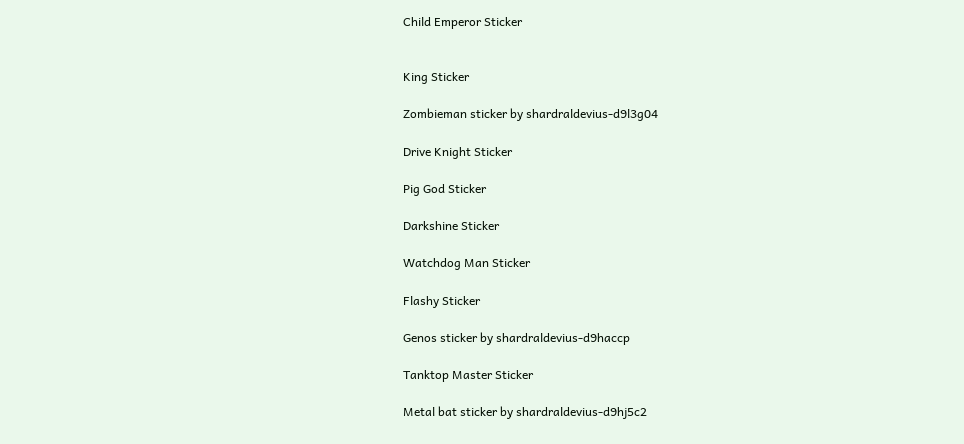Child Emperor Sticker


King Sticker

Zombieman sticker by shardraldevius-d9l3g04

Drive Knight Sticker

Pig God Sticker

Darkshine Sticker

Watchdog Man Sticker

Flashy Sticker

Genos sticker by shardraldevius-d9haccp

Tanktop Master Sticker

Metal bat sticker by shardraldevius-d9hj5c2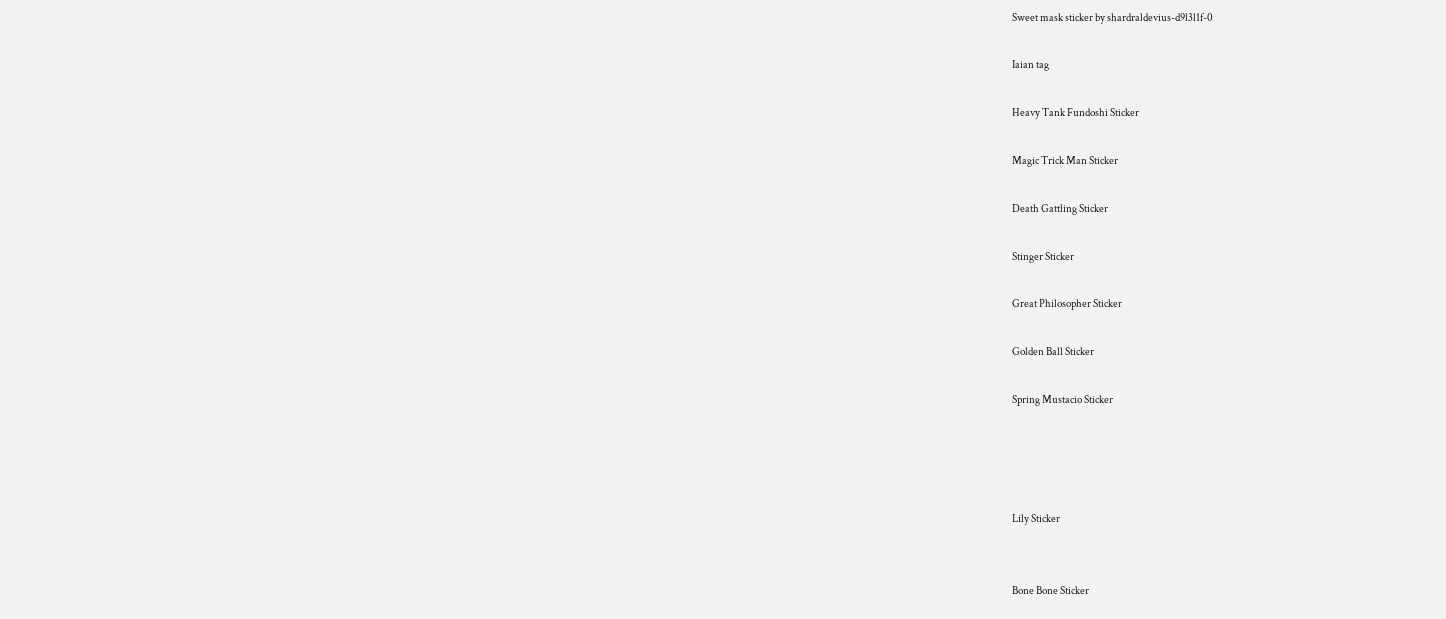Sweet mask sticker by shardraldevius-d9l3l1f-0

Iaian tag

Heavy Tank Fundoshi Sticker

Magic Trick Man Sticker

Death Gattling Sticker

Stinger Sticker

Great Philosopher Sticker

Golden Ball Sticker

Spring Mustacio Sticker




Lily Sticker


Bone Bone Sticker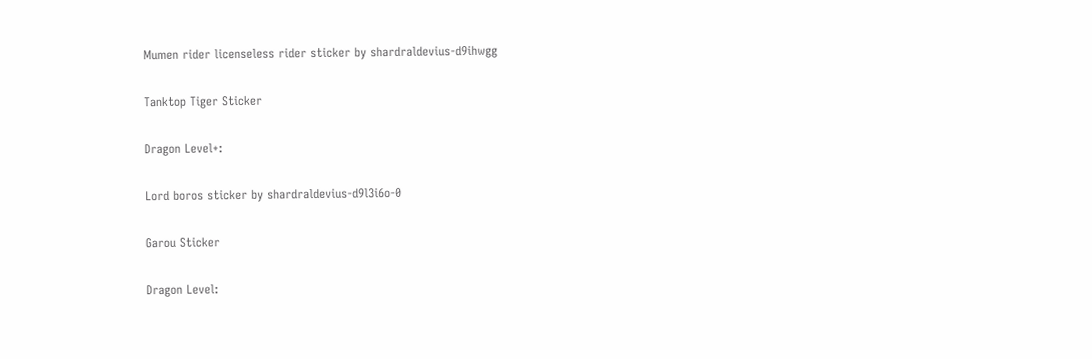Mumen rider licenseless rider sticker by shardraldevius-d9ihwgg

Tanktop Tiger Sticker

Dragon Level+:

Lord boros sticker by shardraldevius-d9l3i6o-0

Garou Sticker

Dragon Level: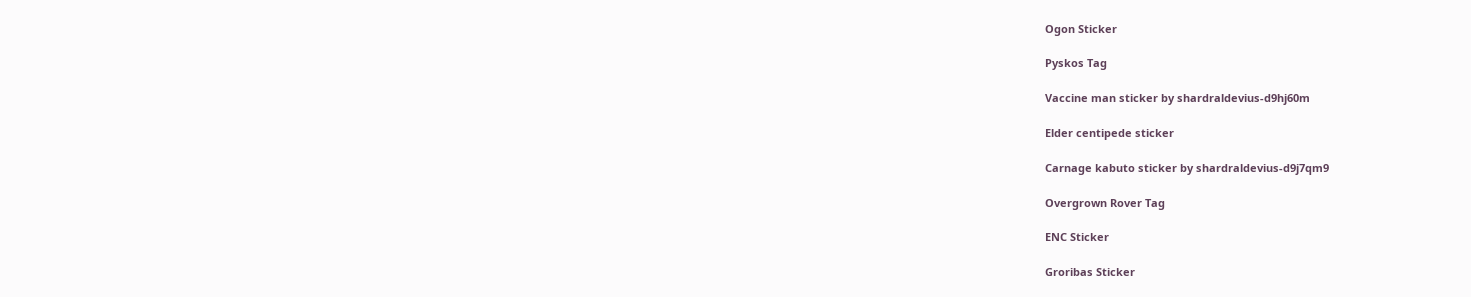Ogon Sticker

Pyskos Tag

Vaccine man sticker by shardraldevius-d9hj60m

Elder centipede sticker

Carnage kabuto sticker by shardraldevius-d9j7qm9

Overgrown Rover Tag

ENC Sticker

Groribas Sticker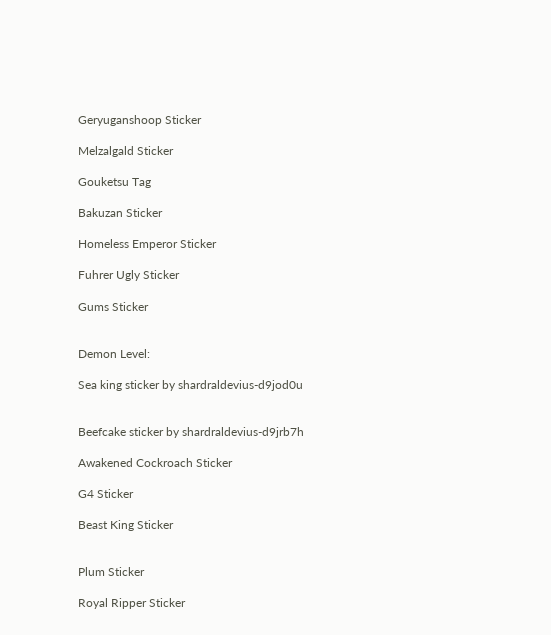Geryuganshoop Sticker

Melzalgald Sticker

Gouketsu Tag

Bakuzan Sticker

Homeless Emperor Sticker

Fuhrer Ugly Sticker

Gums Sticker


Demon Level:

Sea king sticker by shardraldevius-d9jod0u


Beefcake sticker by shardraldevius-d9jrb7h

Awakened Cockroach Sticker

G4 Sticker

Beast King Sticker


Plum Sticker

Royal Ripper Sticker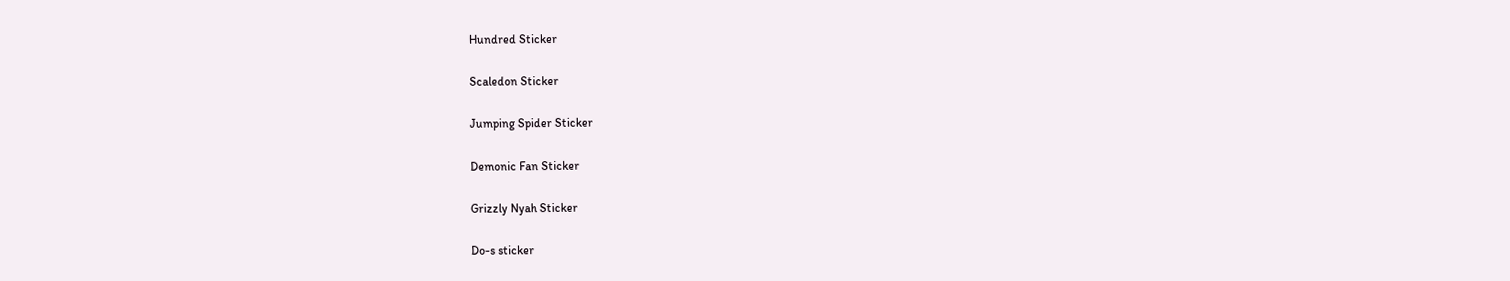Hundred Sticker

Scaledon Sticker

Jumping Spider Sticker

Demonic Fan Sticker

Grizzly Nyah Sticker

Do-s sticker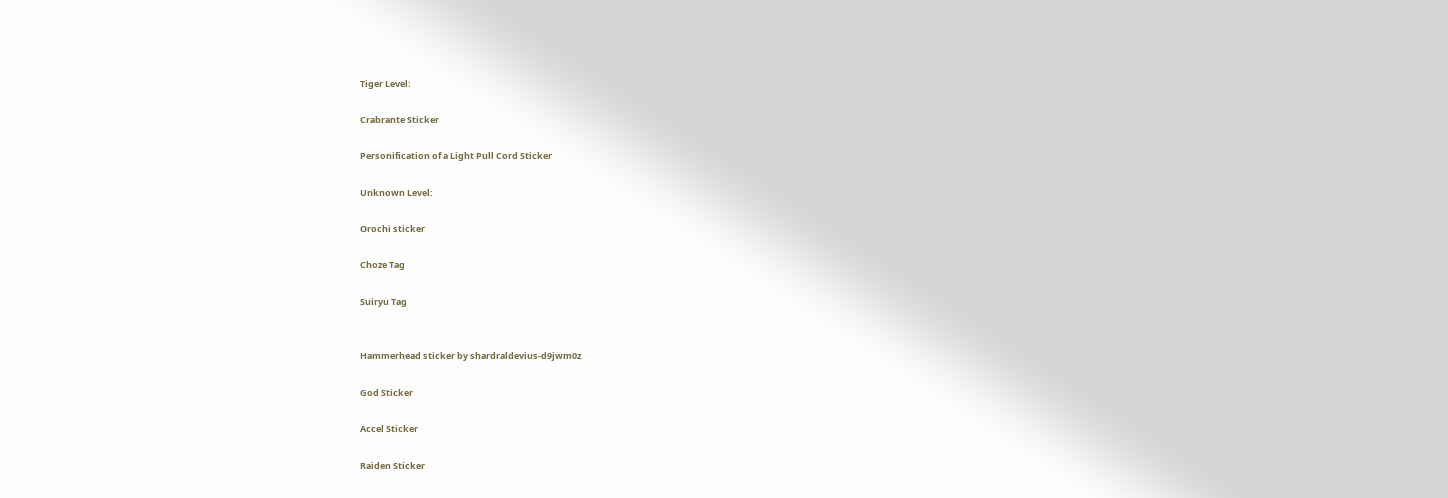Tiger Level:

Crabrante Sticker

Personification of a Light Pull Cord Sticker

Unknown Level:

Orochi sticker

Choze Tag

Suiryu Tag


Hammerhead sticker by shardraldevius-d9jwm0z

God Sticker

Accel Sticker

Raiden Sticker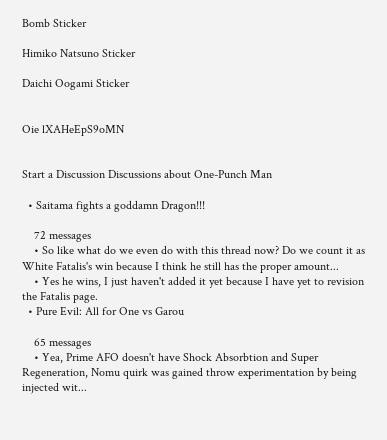Bomb Sticker

Himiko Natsuno Sticker

Daichi Oogami Sticker


Oie lXAHeEpS9oMN


Start a Discussion Discussions about One-Punch Man

  • Saitama fights a goddamn Dragon!!!

    72 messages
    • So like what do we even do with this thread now? Do we count it as White Fatalis's win because I think he still has the proper amount...
    • Yes he wins, I just haven't added it yet because I have yet to revision the Fatalis page.
  • Pure Evil: All for One vs Garou

    65 messages
    • Yea, Prime AFO doesn't have Shock Absorbtion and Super Regeneration, Nomu quirk was gained throw experimentation by being injected wit...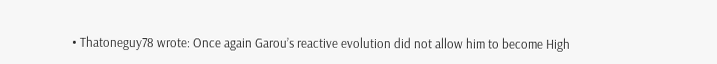• Thatoneguy78 wrote: Once again Garou’s reactive evolution did not allow him to become High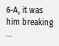6-A, it was him breaking ...